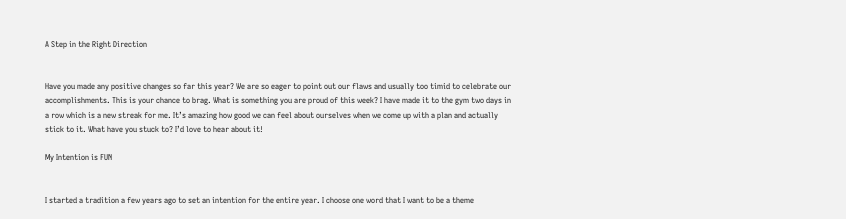A Step in the Right Direction


Have you made any positive changes so far this year? We are so eager to point out our flaws and usually too timid to celebrate our accomplishments. This is your chance to brag. What is something you are proud of this week? I have made it to the gym two days in a row which is a new streak for me. It’s amazing how good we can feel about ourselves when we come up with a plan and actually stick to it. What have you stuck to? I’d love to hear about it!

My Intention is FUN


I started a tradition a few years ago to set an intention for the entire year. I choose one word that I want to be a theme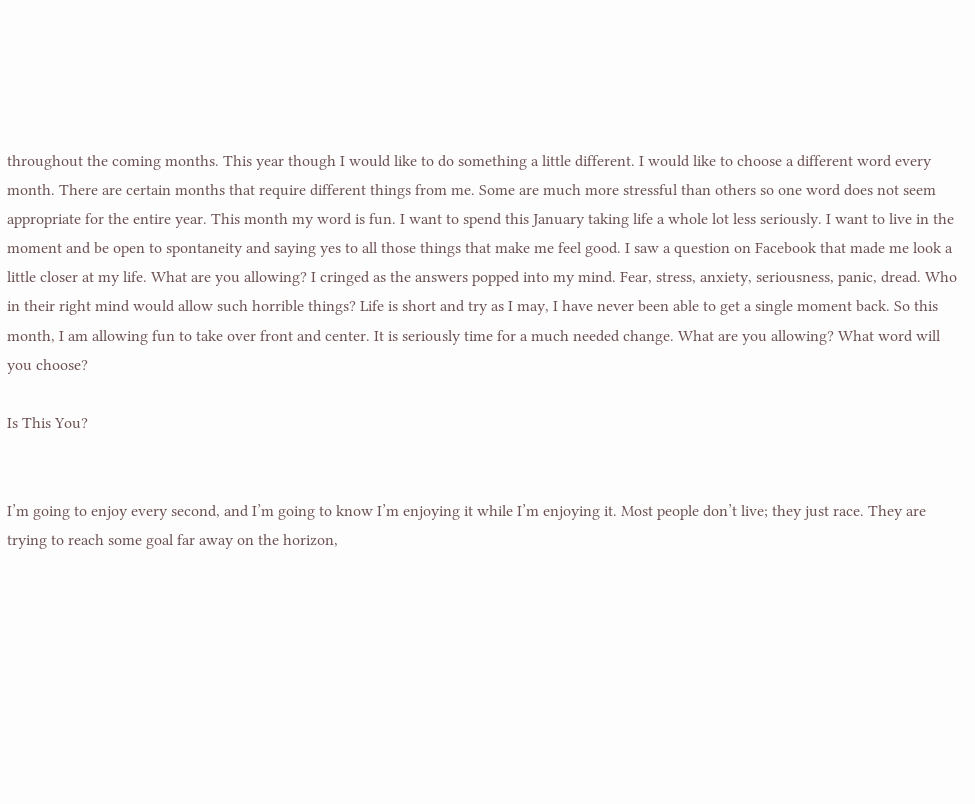throughout the coming months. This year though I would like to do something a little different. I would like to choose a different word every month. There are certain months that require different things from me. Some are much more stressful than others so one word does not seem appropriate for the entire year. This month my word is fun. I want to spend this January taking life a whole lot less seriously. I want to live in the moment and be open to spontaneity and saying yes to all those things that make me feel good. I saw a question on Facebook that made me look a little closer at my life. What are you allowing? I cringed as the answers popped into my mind. Fear, stress, anxiety, seriousness, panic, dread. Who in their right mind would allow such horrible things? Life is short and try as I may, I have never been able to get a single moment back. So this month, I am allowing fun to take over front and center. It is seriously time for a much needed change. What are you allowing? What word will you choose?

Is This You?


I’m going to enjoy every second, and I’m going to know I’m enjoying it while I’m enjoying it. Most people don’t live; they just race. They are trying to reach some goal far away on the horizon,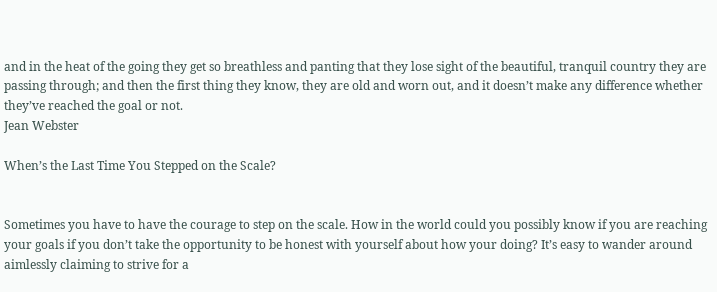and in the heat of the going they get so breathless and panting that they lose sight of the beautiful, tranquil country they are passing through; and then the first thing they know, they are old and worn out, and it doesn’t make any difference whether they’ve reached the goal or not.
Jean Webster

When’s the Last Time You Stepped on the Scale?


Sometimes you have to have the courage to step on the scale. How in the world could you possibly know if you are reaching your goals if you don’t take the opportunity to be honest with yourself about how your doing? It’s easy to wander around aimlessly claiming to strive for a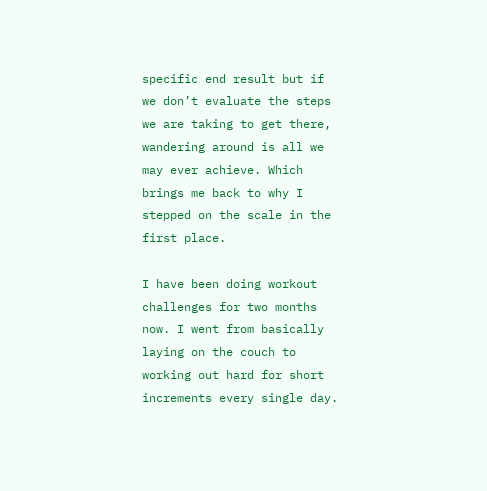specific end result but if we don’t evaluate the steps we are taking to get there, wandering around is all we may ever achieve. Which brings me back to why I stepped on the scale in the first place.

I have been doing workout challenges for two months now. I went from basically laying on the couch to working out hard for short increments every single day.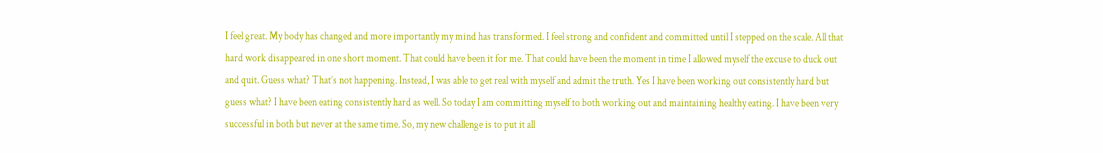I feel great. My body has changed and more importantly my mind has transformed. I feel strong and confident and committed until I stepped on the scale. All that hard work disappeared in one short moment. That could have been it for me. That could have been the moment in time I allowed myself the excuse to duck out and quit. Guess what? That’s not happening. Instead, I was able to get real with myself and admit the truth. Yes I have been working out consistently hard but guess what? I have been eating consistently hard as well. So today I am committing myself to both working out and maintaining healthy eating. I have been very successful in both but never at the same time. So, my new challenge is to put it all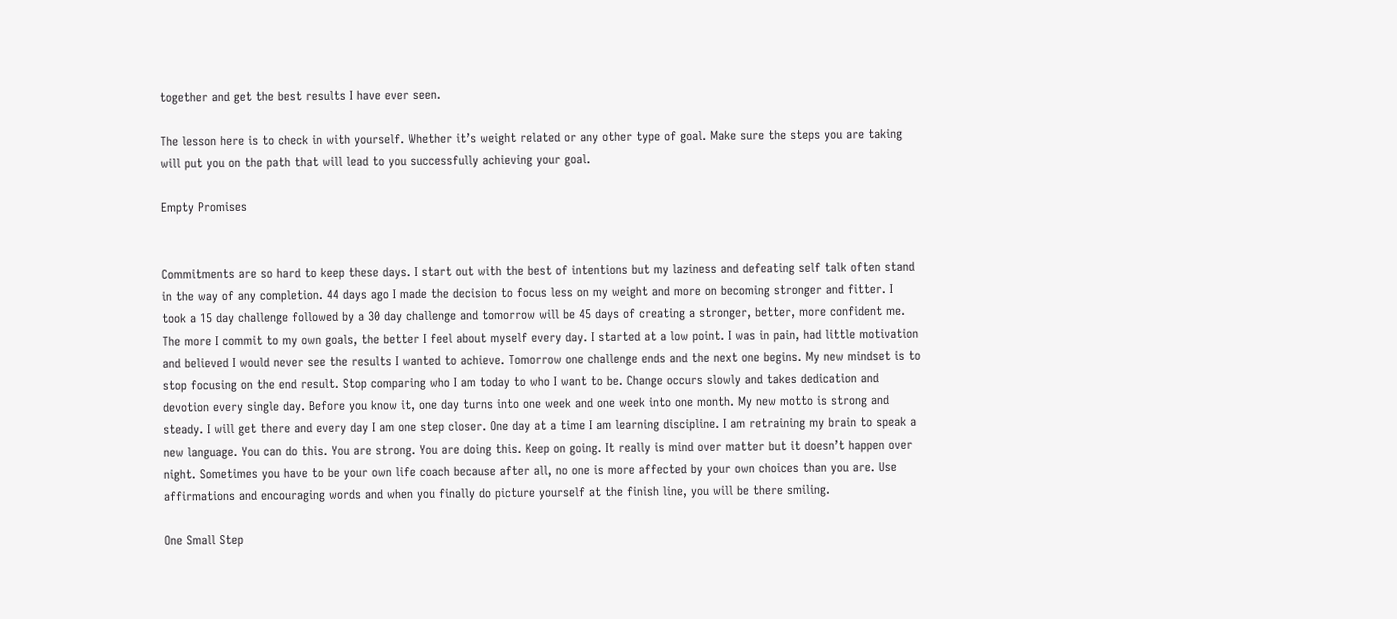together and get the best results I have ever seen.

The lesson here is to check in with yourself. Whether it’s weight related or any other type of goal. Make sure the steps you are taking will put you on the path that will lead to you successfully achieving your goal.

Empty Promises


Commitments are so hard to keep these days. I start out with the best of intentions but my laziness and defeating self talk often stand in the way of any completion. 44 days ago I made the decision to focus less on my weight and more on becoming stronger and fitter. I took a 15 day challenge followed by a 30 day challenge and tomorrow will be 45 days of creating a stronger, better, more confident me. The more I commit to my own goals, the better I feel about myself every day. I started at a low point. I was in pain, had little motivation and believed I would never see the results I wanted to achieve. Tomorrow one challenge ends and the next one begins. My new mindset is to stop focusing on the end result. Stop comparing who I am today to who I want to be. Change occurs slowly and takes dedication and devotion every single day. Before you know it, one day turns into one week and one week into one month. My new motto is strong and steady. I will get there and every day I am one step closer. One day at a time I am learning discipline. I am retraining my brain to speak a new language. You can do this. You are strong. You are doing this. Keep on going. It really is mind over matter but it doesn’t happen over night. Sometimes you have to be your own life coach because after all, no one is more affected by your own choices than you are. Use affirmations and encouraging words and when you finally do picture yourself at the finish line, you will be there smiling.

One Small Step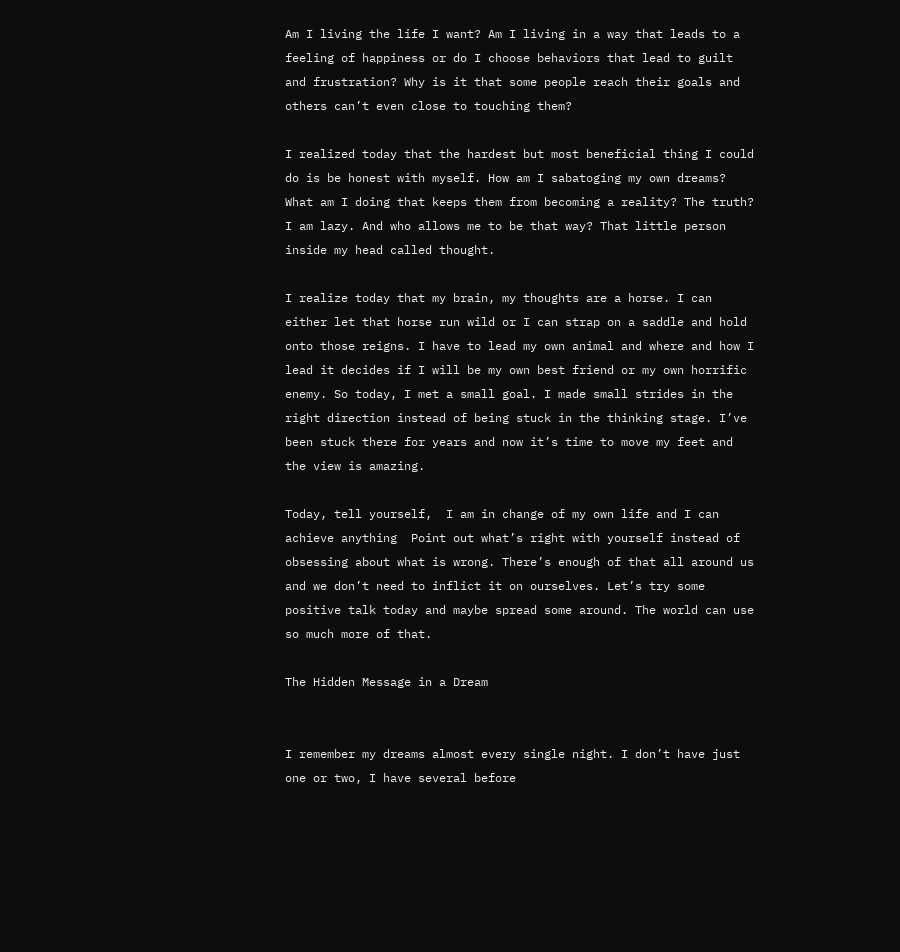Am I living the life I want? Am I living in a way that leads to a feeling of happiness or do I choose behaviors that lead to guilt and frustration? Why is it that some people reach their goals and others can’t even close to touching them?

I realized today that the hardest but most beneficial thing I could do is be honest with myself. How am I sabatoging my own dreams? What am I doing that keeps them from becoming a reality? The truth? I am lazy. And who allows me to be that way? That little person inside my head called thought.

I realize today that my brain, my thoughts are a horse. I can either let that horse run wild or I can strap on a saddle and hold onto those reigns. I have to lead my own animal and where and how I lead it decides if I will be my own best friend or my own horrific enemy. So today, I met a small goal. I made small strides in the right direction instead of being stuck in the thinking stage. I’ve been stuck there for years and now it’s time to move my feet and the view is amazing.

Today, tell yourself,  I am in change of my own life and I can achieve anything  Point out what’s right with yourself instead of obsessing about what is wrong. There’s enough of that all around us and we don’t need to inflict it on ourselves. Let’s try some positive talk today and maybe spread some around. The world can use so much more of that.

The Hidden Message in a Dream


I remember my dreams almost every single night. I don’t have just one or two, I have several before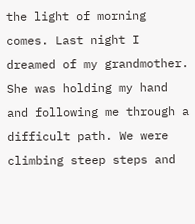the light of morning comes. Last night I dreamed of my grandmother. She was holding my hand and following me through a difficult path. We were climbing steep steps and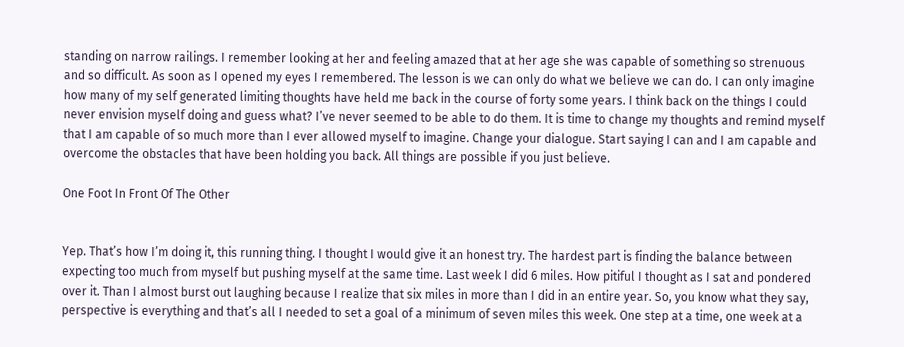standing on narrow railings. I remember looking at her and feeling amazed that at her age she was capable of something so strenuous and so difficult. As soon as I opened my eyes I remembered. The lesson is we can only do what we believe we can do. I can only imagine how many of my self generated limiting thoughts have held me back in the course of forty some years. I think back on the things I could never envision myself doing and guess what? I’ve never seemed to be able to do them. It is time to change my thoughts and remind myself that I am capable of so much more than I ever allowed myself to imagine. Change your dialogue. Start saying I can and I am capable and overcome the obstacles that have been holding you back. All things are possible if you just believe.

One Foot In Front Of The Other


Yep. That’s how I’m doing it, this running thing. I thought I would give it an honest try. The hardest part is finding the balance between expecting too much from myself but pushing myself at the same time. Last week I did 6 miles. How pitiful I thought as I sat and pondered over it. Than I almost burst out laughing because I realize that six miles in more than I did in an entire year. So, you know what they say, perspective is everything and that’s all I needed to set a goal of a minimum of seven miles this week. One step at a time, one week at a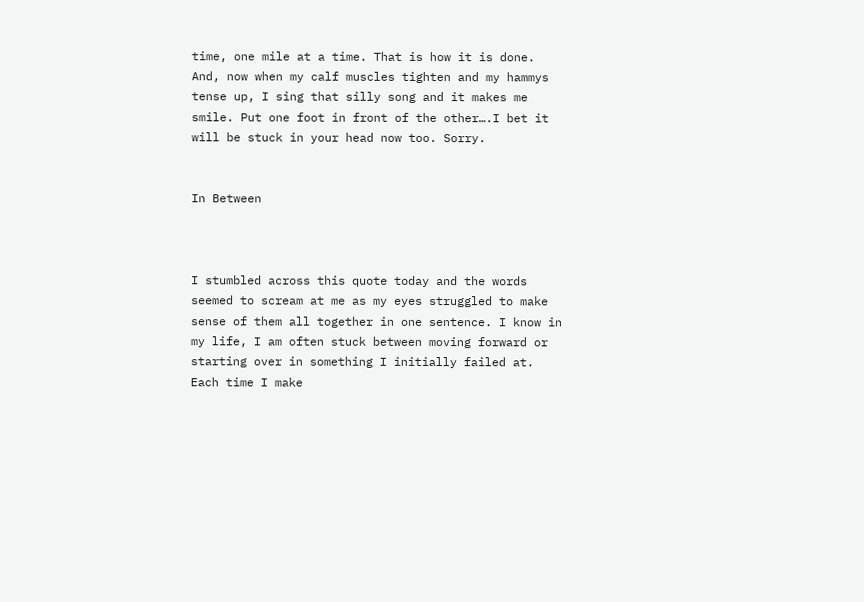time, one mile at a time. That is how it is done. And, now when my calf muscles tighten and my hammys tense up, I sing that silly song and it makes me smile. Put one foot in front of the other….I bet it will be stuck in your head now too. Sorry.


In Between



I stumbled across this quote today and the words seemed to scream at me as my eyes struggled to make sense of them all together in one sentence. I know in my life, I am often stuck between moving forward or starting over in something I initially failed at. Each time I make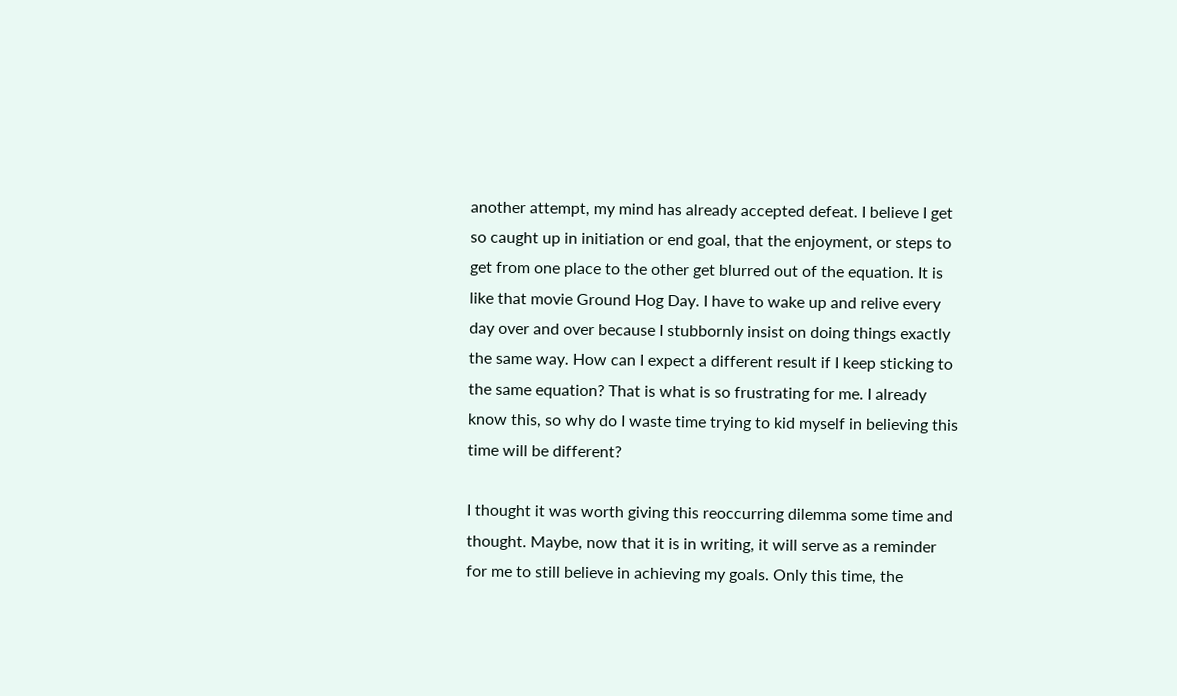another attempt, my mind has already accepted defeat. I believe I get so caught up in initiation or end goal, that the enjoyment, or steps to get from one place to the other get blurred out of the equation. It is like that movie Ground Hog Day. I have to wake up and relive every day over and over because I stubbornly insist on doing things exactly the same way. How can I expect a different result if I keep sticking to the same equation? That is what is so frustrating for me. I already know this, so why do I waste time trying to kid myself in believing this time will be different?

I thought it was worth giving this reoccurring dilemma some time and thought. Maybe, now that it is in writing, it will serve as a reminder for me to still believe in achieving my goals. Only this time, the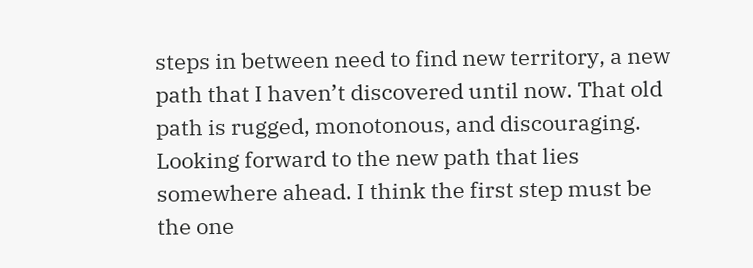steps in between need to find new territory, a new path that I haven’t discovered until now. That old path is rugged, monotonous, and discouraging. Looking forward to the new path that lies somewhere ahead. I think the first step must be the one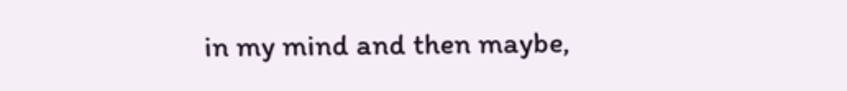in my mind and then maybe,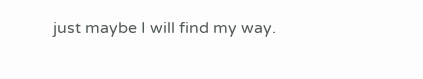just maybe I will find my way.